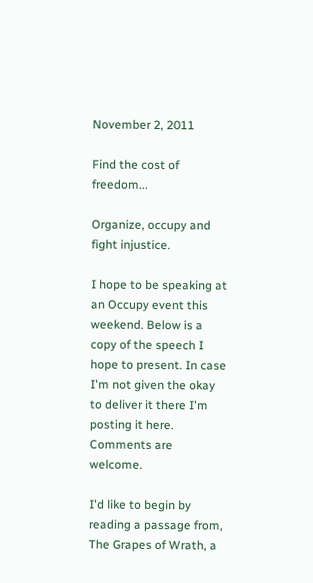November 2, 2011

Find the cost of freedom...

Organize, occupy and fight injustice.

I hope to be speaking at an Occupy event this weekend. Below is a copy of the speech I hope to present. In case I'm not given the okay to deliver it there I'm posting it here. Comments are welcome.

I'd like to begin by reading a passage from, The Grapes of Wrath, a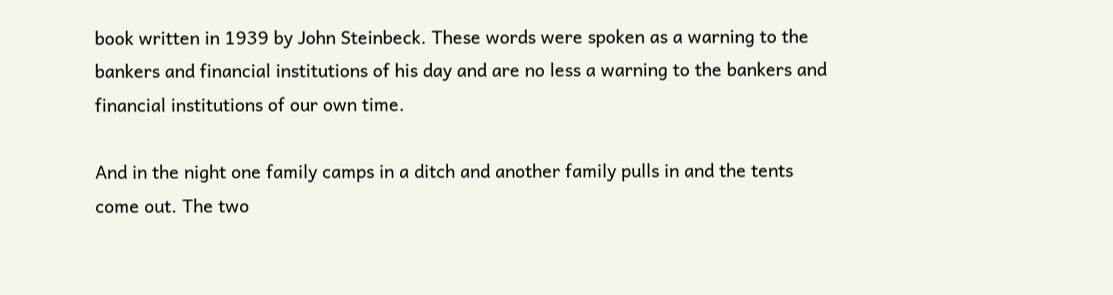book written in 1939 by John Steinbeck. These words were spoken as a warning to the bankers and financial institutions of his day and are no less a warning to the bankers and financial institutions of our own time.

And in the night one family camps in a ditch and another family pulls in and the tents come out. The two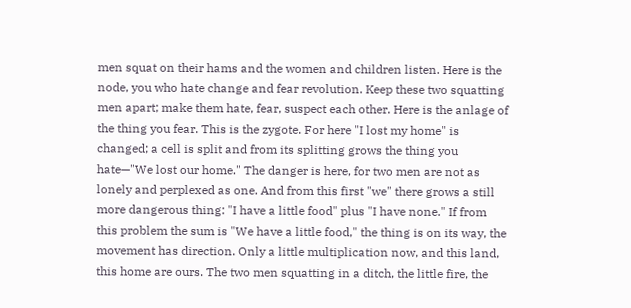men squat on their hams and the women and children listen. Here is the node, you who hate change and fear revolution. Keep these two squatting men apart; make them hate, fear, suspect each other. Here is the anlage of the thing you fear. This is the zygote. For here "I lost my home" is changed; a cell is split and from its splitting grows the thing you hate—"We lost our home." The danger is here, for two men are not as lonely and perplexed as one. And from this first "we" there grows a still more dangerous thing: "I have a little food" plus "I have none." If from this problem the sum is "We have a little food," the thing is on its way, the movement has direction. Only a little multiplication now, and this land, this home are ours. The two men squatting in a ditch, the little fire, the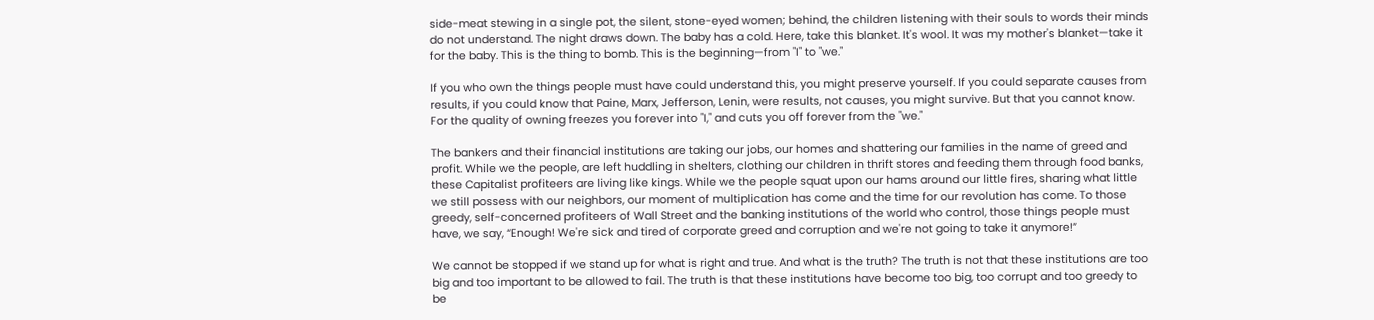side-meat stewing in a single pot, the silent, stone-eyed women; behind, the children listening with their souls to words their minds do not understand. The night draws down. The baby has a cold. Here, take this blanket. It's wool. It was my mother's blanket—take it for the baby. This is the thing to bomb. This is the beginning—from "I" to "we."

If you who own the things people must have could understand this, you might preserve yourself. If you could separate causes from results, if you could know that Paine, Marx, Jefferson, Lenin, were results, not causes, you might survive. But that you cannot know. For the quality of owning freezes you forever into "I," and cuts you off forever from the "we."

The bankers and their financial institutions are taking our jobs, our homes and shattering our families in the name of greed and profit. While we the people, are left huddling in shelters, clothing our children in thrift stores and feeding them through food banks, these Capitalist profiteers are living like kings. While we the people squat upon our hams around our little fires, sharing what little we still possess with our neighbors, our moment of multiplication has come and the time for our revolution has come. To those greedy, self-concerned profiteers of Wall Street and the banking institutions of the world who control, those things people must have, we say, “Enough! We're sick and tired of corporate greed and corruption and we're not going to take it anymore!”

We cannot be stopped if we stand up for what is right and true. And what is the truth? The truth is not that these institutions are too big and too important to be allowed to fail. The truth is that these institutions have become too big, too corrupt and too greedy to be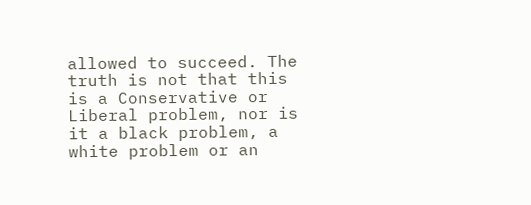allowed to succeed. The truth is not that this is a Conservative or Liberal problem, nor is it a black problem, a white problem or an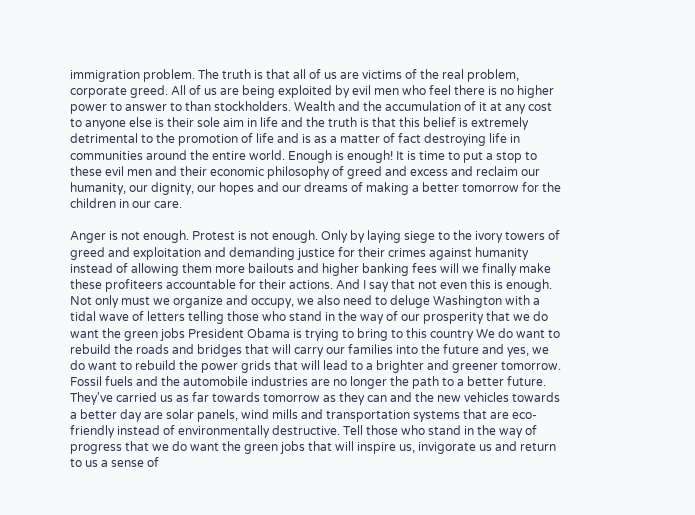immigration problem. The truth is that all of us are victims of the real problem, corporate greed. All of us are being exploited by evil men who feel there is no higher power to answer to than stockholders. Wealth and the accumulation of it at any cost to anyone else is their sole aim in life and the truth is that this belief is extremely detrimental to the promotion of life and is as a matter of fact destroying life in communities around the entire world. Enough is enough! It is time to put a stop to these evil men and their economic philosophy of greed and excess and reclaim our humanity, our dignity, our hopes and our dreams of making a better tomorrow for the children in our care.

Anger is not enough. Protest is not enough. Only by laying siege to the ivory towers of greed and exploitation and demanding justice for their crimes against humanity instead of allowing them more bailouts and higher banking fees will we finally make these profiteers accountable for their actions. And I say that not even this is enough. Not only must we organize and occupy, we also need to deluge Washington with a tidal wave of letters telling those who stand in the way of our prosperity that we do want the green jobs President Obama is trying to bring to this country We do want to rebuild the roads and bridges that will carry our families into the future and yes, we do want to rebuild the power grids that will lead to a brighter and greener tomorrow. Fossil fuels and the automobile industries are no longer the path to a better future. They've carried us as far towards tomorrow as they can and the new vehicles towards a better day are solar panels, wind mills and transportation systems that are eco-friendly instead of environmentally destructive. Tell those who stand in the way of progress that we do want the green jobs that will inspire us, invigorate us and return to us a sense of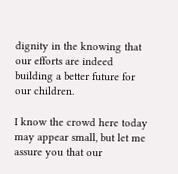dignity in the knowing that our efforts are indeed building a better future for our children.

I know the crowd here today may appear small, but let me assure you that our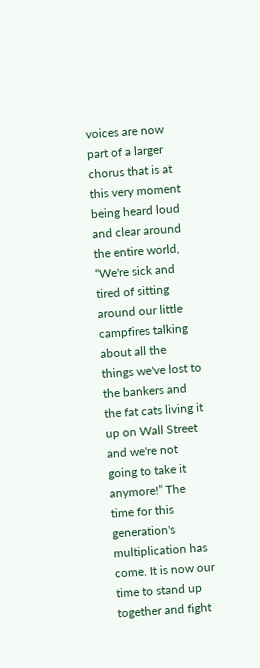voices are now part of a larger chorus that is at this very moment being heard loud and clear around the entire world, “We're sick and tired of sitting around our little campfires talking about all the things we've lost to the bankers and the fat cats living it up on Wall Street and we're not going to take it anymore!” The time for this generation's multiplication has come. It is now our time to stand up together and fight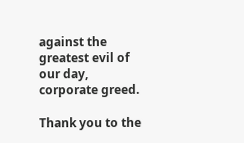against the greatest evil of our day, corporate greed.

Thank you to the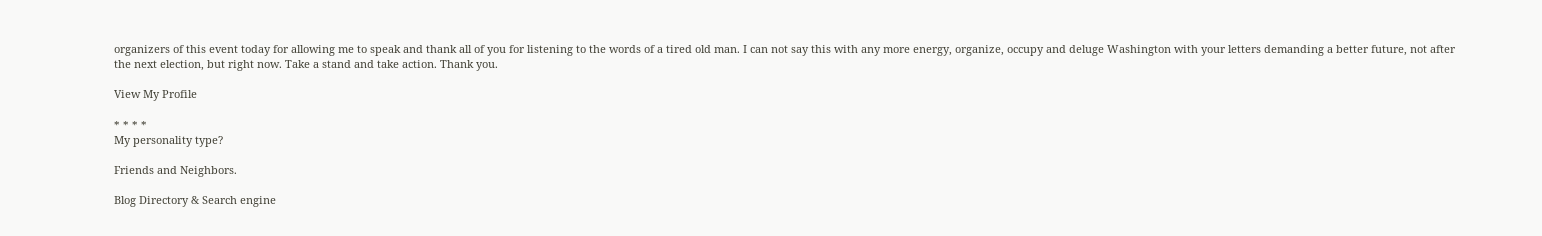organizers of this event today for allowing me to speak and thank all of you for listening to the words of a tired old man. I can not say this with any more energy, organize, occupy and deluge Washington with your letters demanding a better future, not after the next election, but right now. Take a stand and take action. Thank you.

View My Profile

* * * *
My personality type?

Friends and Neighbors.

Blog Directory & Search engine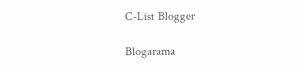C-List Blogger

Blogarama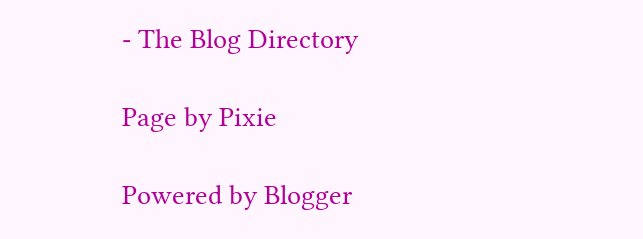- The Blog Directory

Page by Pixie

Powered by Blogger